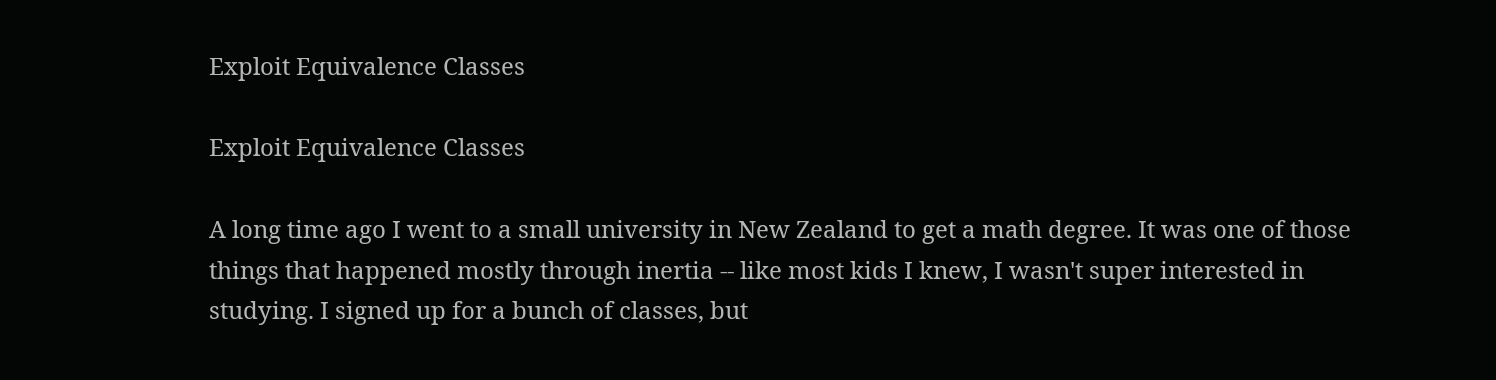Exploit Equivalence Classes

Exploit Equivalence Classes

A long time ago I went to a small university in New Zealand to get a math degree. It was one of those things that happened mostly through inertia -- like most kids I knew, I wasn't super interested in studying. I signed up for a bunch of classes, but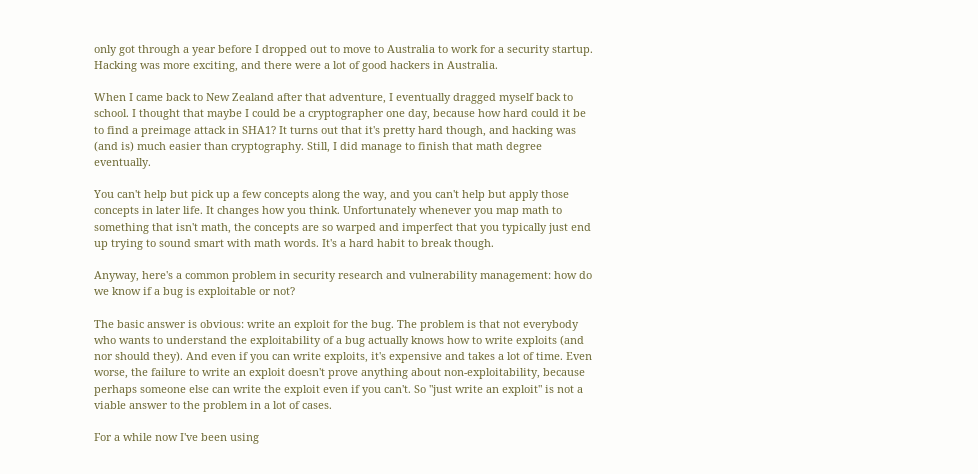only got through a year before I dropped out to move to Australia to work for a security startup. Hacking was more exciting, and there were a lot of good hackers in Australia.

When I came back to New Zealand after that adventure, I eventually dragged myself back to school. I thought that maybe I could be a cryptographer one day, because how hard could it be to find a preimage attack in SHA1? It turns out that it's pretty hard though, and hacking was (and is) much easier than cryptography. Still, I did manage to finish that math degree eventually.

You can't help but pick up a few concepts along the way, and you can't help but apply those concepts in later life. It changes how you think. Unfortunately whenever you map math to something that isn't math, the concepts are so warped and imperfect that you typically just end up trying to sound smart with math words. It's a hard habit to break though.

Anyway, here's a common problem in security research and vulnerability management: how do we know if a bug is exploitable or not?

The basic answer is obvious: write an exploit for the bug. The problem is that not everybody who wants to understand the exploitability of a bug actually knows how to write exploits (and nor should they). And even if you can write exploits, it's expensive and takes a lot of time. Even worse, the failure to write an exploit doesn't prove anything about non-exploitability, because perhaps someone else can write the exploit even if you can't. So "just write an exploit" is not a viable answer to the problem in a lot of cases.

For a while now I've been using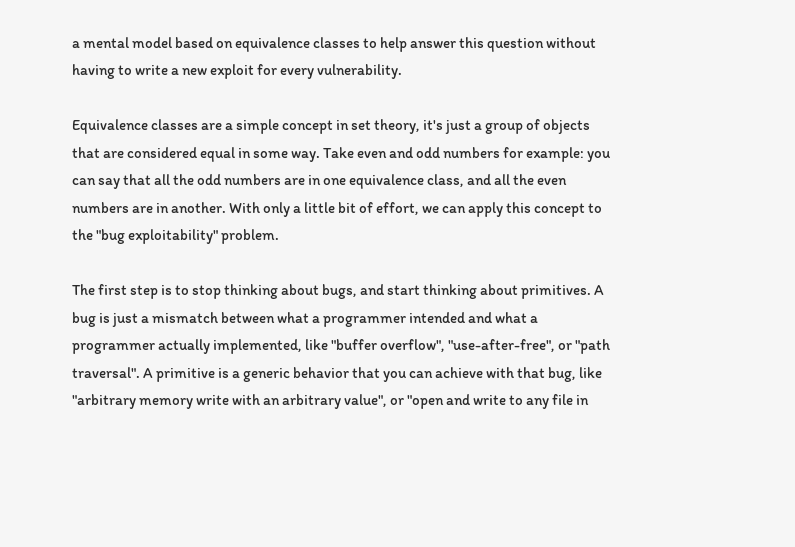a mental model based on equivalence classes to help answer this question without having to write a new exploit for every vulnerability.

Equivalence classes are a simple concept in set theory, it's just a group of objects that are considered equal in some way. Take even and odd numbers for example: you can say that all the odd numbers are in one equivalence class, and all the even numbers are in another. With only a little bit of effort, we can apply this concept to the "bug exploitability" problem.

The first step is to stop thinking about bugs, and start thinking about primitives. A bug is just a mismatch between what a programmer intended and what a programmer actually implemented, like "buffer overflow", "use-after-free", or "path traversal". A primitive is a generic behavior that you can achieve with that bug, like "arbitrary memory write with an arbitrary value", or "open and write to any file in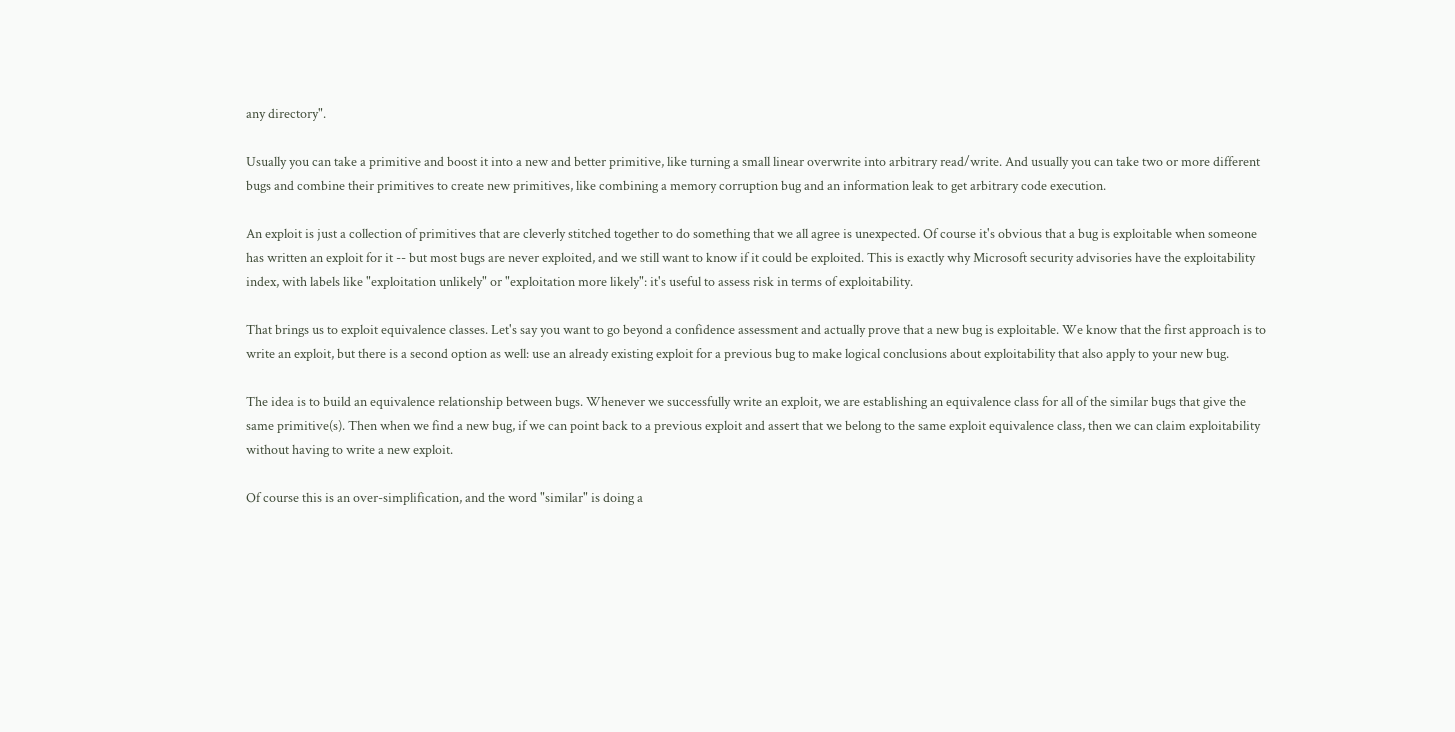any directory".

Usually you can take a primitive and boost it into a new and better primitive, like turning a small linear overwrite into arbitrary read/write. And usually you can take two or more different bugs and combine their primitives to create new primitives, like combining a memory corruption bug and an information leak to get arbitrary code execution.

An exploit is just a collection of primitives that are cleverly stitched together to do something that we all agree is unexpected. Of course it's obvious that a bug is exploitable when someone has written an exploit for it -- but most bugs are never exploited, and we still want to know if it could be exploited. This is exactly why Microsoft security advisories have the exploitability index, with labels like "exploitation unlikely" or "exploitation more likely": it's useful to assess risk in terms of exploitability.

That brings us to exploit equivalence classes. Let's say you want to go beyond a confidence assessment and actually prove that a new bug is exploitable. We know that the first approach is to write an exploit, but there is a second option as well: use an already existing exploit for a previous bug to make logical conclusions about exploitability that also apply to your new bug.

The idea is to build an equivalence relationship between bugs. Whenever we successfully write an exploit, we are establishing an equivalence class for all of the similar bugs that give the same primitive(s). Then when we find a new bug, if we can point back to a previous exploit and assert that we belong to the same exploit equivalence class, then we can claim exploitability without having to write a new exploit.

Of course this is an over-simplification, and the word "similar" is doing a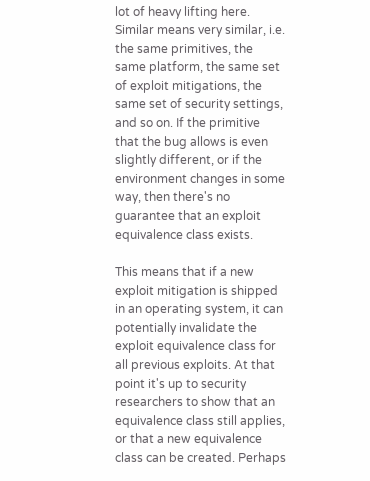lot of heavy lifting here. Similar means very similar, i.e. the same primitives, the same platform, the same set of exploit mitigations, the same set of security settings, and so on. If the primitive that the bug allows is even slightly different, or if the environment changes in some way, then there's no guarantee that an exploit equivalence class exists.

This means that if a new exploit mitigation is shipped in an operating system, it can potentially invalidate the exploit equivalence class for all previous exploits. At that point it's up to security researchers to show that an equivalence class still applies, or that a new equivalence class can be created. Perhaps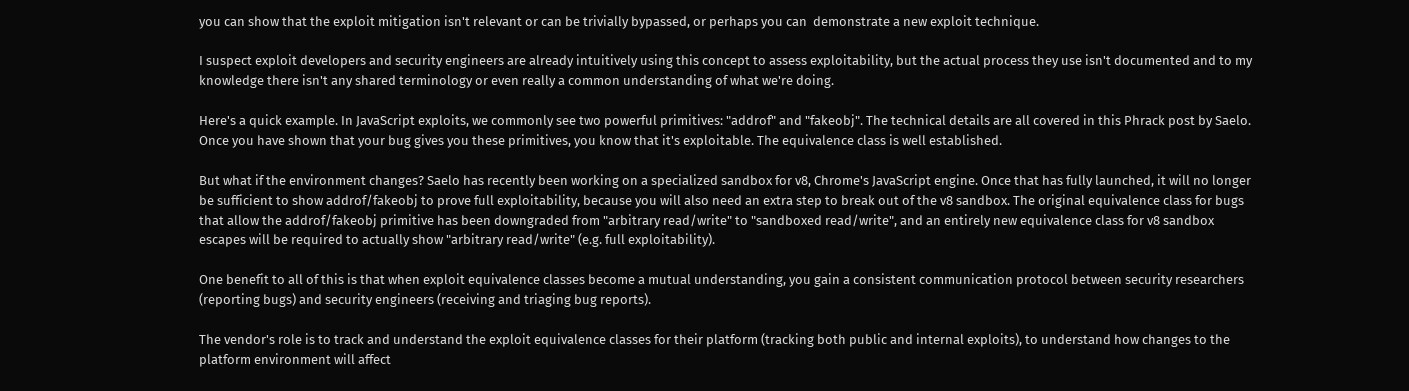you can show that the exploit mitigation isn't relevant or can be trivially bypassed, or perhaps you can  demonstrate a new exploit technique.

I suspect exploit developers and security engineers are already intuitively using this concept to assess exploitability, but the actual process they use isn't documented and to my knowledge there isn't any shared terminology or even really a common understanding of what we're doing.

Here's a quick example. In JavaScript exploits, we commonly see two powerful primitives: "addrof" and "fakeobj". The technical details are all covered in this Phrack post by Saelo. Once you have shown that your bug gives you these primitives, you know that it's exploitable. The equivalence class is well established.

But what if the environment changes? Saelo has recently been working on a specialized sandbox for v8, Chrome's JavaScript engine. Once that has fully launched, it will no longer be sufficient to show addrof/fakeobj to prove full exploitability, because you will also need an extra step to break out of the v8 sandbox. The original equivalence class for bugs that allow the addrof/fakeobj primitive has been downgraded from "arbitrary read/write" to "sandboxed read/write", and an entirely new equivalence class for v8 sandbox escapes will be required to actually show "arbitrary read/write" (e.g. full exploitability).

One benefit to all of this is that when exploit equivalence classes become a mutual understanding, you gain a consistent communication protocol between security researchers (reporting bugs) and security engineers (receiving and triaging bug reports).

The vendor's role is to track and understand the exploit equivalence classes for their platform (tracking both public and internal exploits), to understand how changes to the platform environment will affect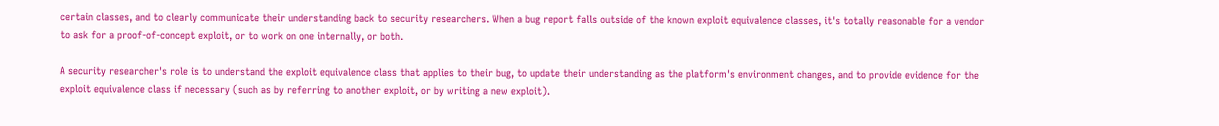certain classes, and to clearly communicate their understanding back to security researchers. When a bug report falls outside of the known exploit equivalence classes, it's totally reasonable for a vendor to ask for a proof-of-concept exploit, or to work on one internally, or both.

A security researcher's role is to understand the exploit equivalence class that applies to their bug, to update their understanding as the platform's environment changes, and to provide evidence for the exploit equivalence class if necessary (such as by referring to another exploit, or by writing a new exploit).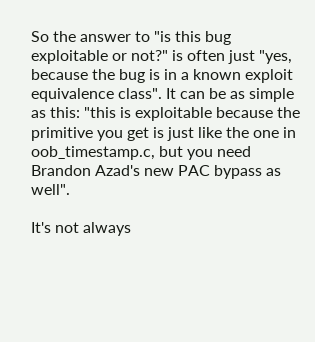So the answer to "is this bug exploitable or not?" is often just "yes, because the bug is in a known exploit equivalence class". It can be as simple as this: "this is exploitable because the primitive you get is just like the one in oob_timestamp.c, but you need Brandon Azad's new PAC bypass as well".

It's not always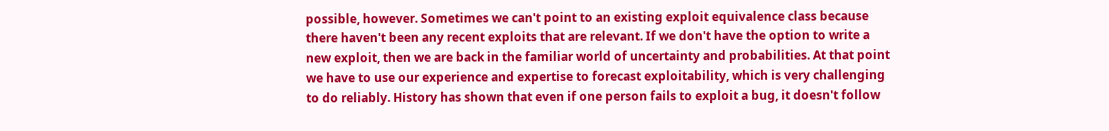possible, however. Sometimes we can't point to an existing exploit equivalence class because there haven't been any recent exploits that are relevant. If we don't have the option to write a new exploit, then we are back in the familiar world of uncertainty and probabilities. At that point we have to use our experience and expertise to forecast exploitability, which is very challenging to do reliably. History has shown that even if one person fails to exploit a bug, it doesn't follow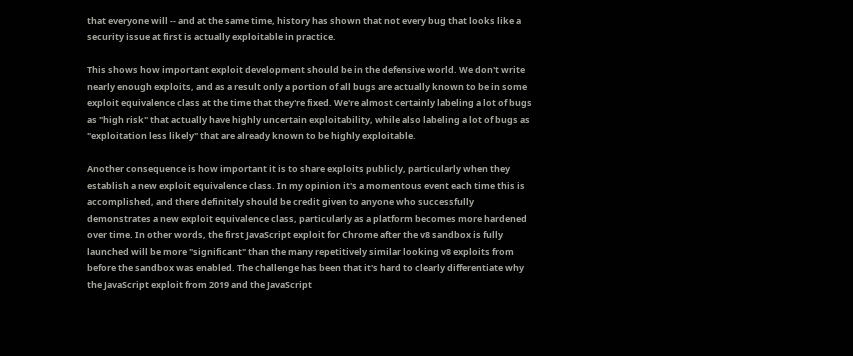that everyone will -- and at the same time, history has shown that not every bug that looks like a security issue at first is actually exploitable in practice.

This shows how important exploit development should be in the defensive world. We don't write nearly enough exploits, and as a result only a portion of all bugs are actually known to be in some exploit equivalence class at the time that they're fixed. We're almost certainly labeling a lot of bugs as "high risk" that actually have highly uncertain exploitability, while also labeling a lot of bugs as "exploitation less likely" that are already known to be highly exploitable.

Another consequence is how important it is to share exploits publicly, particularly when they establish a new exploit equivalence class. In my opinion it's a momentous event each time this is accomplished, and there definitely should be credit given to anyone who successfully demonstrates a new exploit equivalence class, particularly as a platform becomes more hardened over time. In other words, the first JavaScript exploit for Chrome after the v8 sandbox is fully launched will be more "significant" than the many repetitively similar looking v8 exploits from before the sandbox was enabled. The challenge has been that it's hard to clearly differentiate why the JavaScript exploit from 2019 and the JavaScript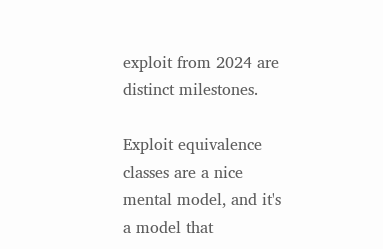exploit from 2024 are distinct milestones.

Exploit equivalence classes are a nice mental model, and it's a model that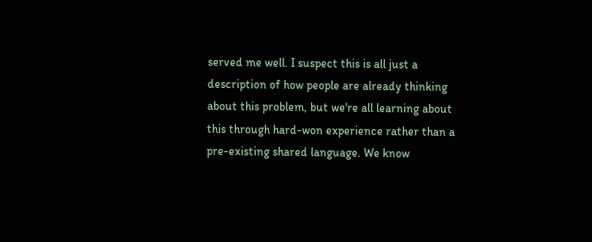served me well. I suspect this is all just a description of how people are already thinking about this problem, but we're all learning about this through hard-won experience rather than a pre-existing shared language. We know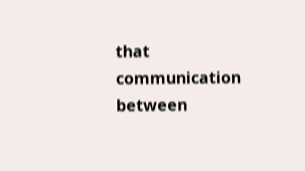that communication between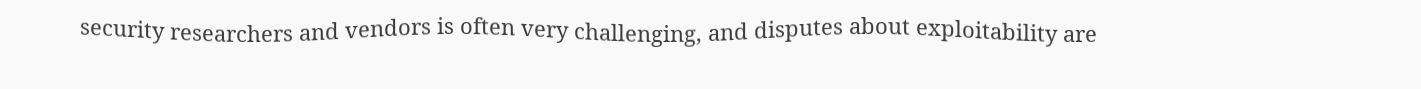security researchers and vendors is often very challenging, and disputes about exploitability are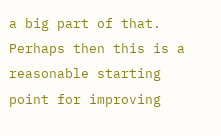a big part of that. Perhaps then this is a reasonable starting point for improving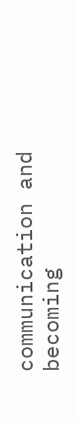communication and becoming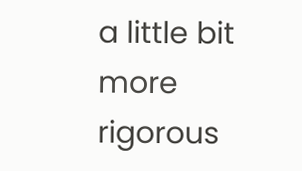a little bit more rigorous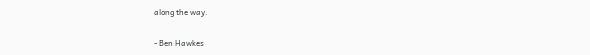along the way.

- Ben Hawkes